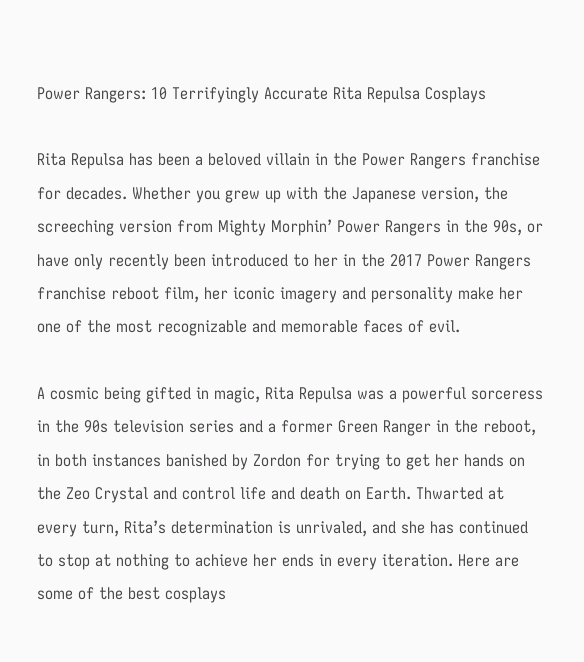Power Rangers: 10 Terrifyingly Accurate Rita Repulsa Cosplays

Rita Repulsa has been a beloved villain in the Power Rangers franchise for decades. Whether you grew up with the Japanese version, the screeching version from Mighty Morphin’ Power Rangers in the 90s, or have only recently been introduced to her in the 2017 Power Rangers franchise reboot film, her iconic imagery and personality make her one of the most recognizable and memorable faces of evil.

A cosmic being gifted in magic, Rita Repulsa was a powerful sorceress in the 90s television series and a former Green Ranger in the reboot, in both instances banished by Zordon for trying to get her hands on the Zeo Crystal and control life and death on Earth. Thwarted at every turn, Rita’s determination is unrivaled, and she has continued to stop at nothing to achieve her ends in every iteration. Here are some of the best cosplays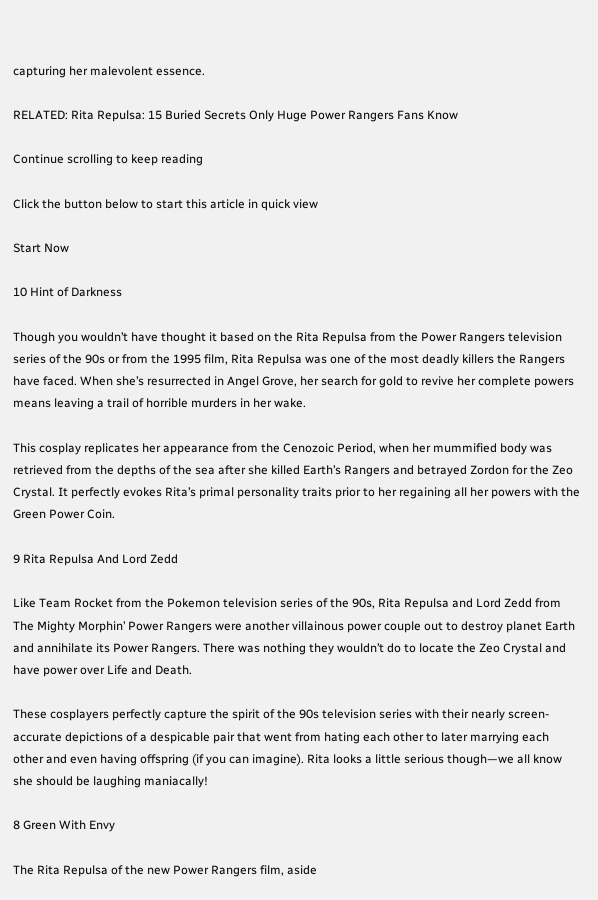capturing her malevolent essence.

RELATED: Rita Repulsa: 15 Buried Secrets Only Huge Power Rangers Fans Know

Continue scrolling to keep reading

Click the button below to start this article in quick view

Start Now

10 Hint of Darkness

Though you wouldn’t have thought it based on the Rita Repulsa from the Power Rangers television series of the 90s or from the 1995 film, Rita Repulsa was one of the most deadly killers the Rangers have faced. When she’s resurrected in Angel Grove, her search for gold to revive her complete powers means leaving a trail of horrible murders in her wake.

This cosplay replicates her appearance from the Cenozoic Period, when her mummified body was retrieved from the depths of the sea after she killed Earth’s Rangers and betrayed Zordon for the Zeo Crystal. It perfectly evokes Rita’s primal personality traits prior to her regaining all her powers with the Green Power Coin.

9 Rita Repulsa And Lord Zedd

Like Team Rocket from the Pokemon television series of the 90s, Rita Repulsa and Lord Zedd from The Mighty Morphin’ Power Rangers were another villainous power couple out to destroy planet Earth and annihilate its Power Rangers. There was nothing they wouldn’t do to locate the Zeo Crystal and have power over Life and Death.

These cosplayers perfectly capture the spirit of the 90s television series with their nearly screen-accurate depictions of a despicable pair that went from hating each other to later marrying each other and even having offspring (if you can imagine). Rita looks a little serious though—we all know she should be laughing maniacally!

8 Green With Envy

The Rita Repulsa of the new Power Rangers film, aside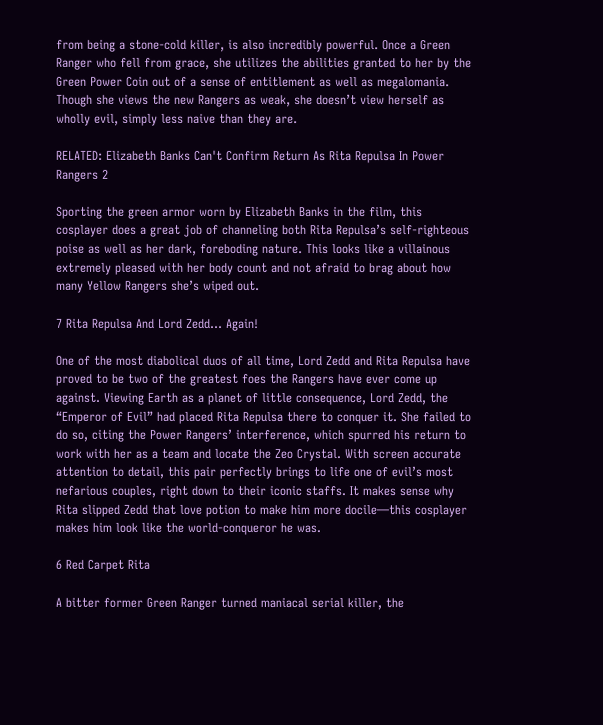from being a stone-cold killer, is also incredibly powerful. Once a Green Ranger who fell from grace, she utilizes the abilities granted to her by the Green Power Coin out of a sense of entitlement as well as megalomania. Though she views the new Rangers as weak, she doesn’t view herself as wholly evil, simply less naive than they are.

RELATED: Elizabeth Banks Can't Confirm Return As Rita Repulsa In Power Rangers 2

Sporting the green armor worn by Elizabeth Banks in the film, this cosplayer does a great job of channeling both Rita Repulsa’s self-righteous poise as well as her dark, foreboding nature. This looks like a villainous extremely pleased with her body count and not afraid to brag about how many Yellow Rangers she’s wiped out.

7 Rita Repulsa And Lord Zedd... Again!

One of the most diabolical duos of all time, Lord Zedd and Rita Repulsa have proved to be two of the greatest foes the Rangers have ever come up against. Viewing Earth as a planet of little consequence, Lord Zedd, the “Emperor of Evil” had placed Rita Repulsa there to conquer it. She failed to do so, citing the Power Rangers’ interference, which spurred his return to work with her as a team and locate the Zeo Crystal. With screen accurate attention to detail, this pair perfectly brings to life one of evil’s most nefarious couples, right down to their iconic staffs. It makes sense why Rita slipped Zedd that love potion to make him more docile—this cosplayer makes him look like the world-conqueror he was.

6 Red Carpet Rita

A bitter former Green Ranger turned maniacal serial killer, the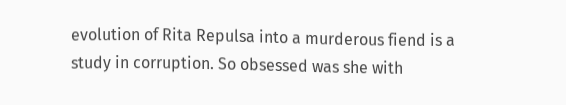evolution of Rita Repulsa into a murderous fiend is a study in corruption. So obsessed was she with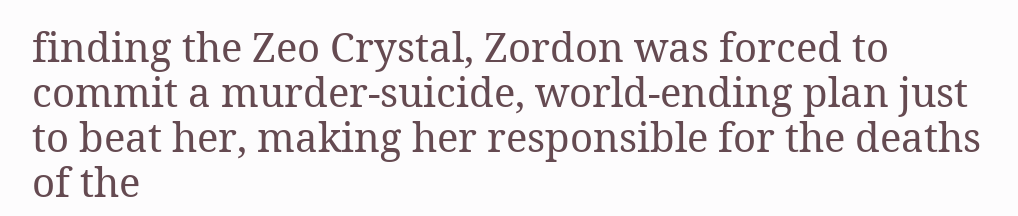finding the Zeo Crystal, Zordon was forced to commit a murder-suicide, world-ending plan just to beat her, making her responsible for the deaths of the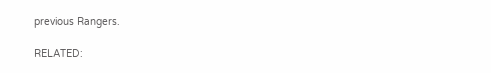previous Rangers.

RELATED: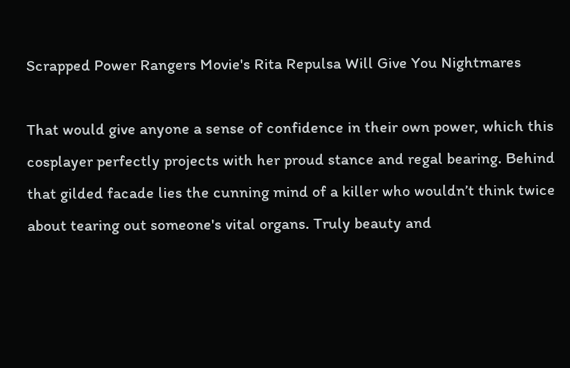Scrapped Power Rangers Movie's Rita Repulsa Will Give You Nightmares

That would give anyone a sense of confidence in their own power, which this cosplayer perfectly projects with her proud stance and regal bearing. Behind that gilded facade lies the cunning mind of a killer who wouldn’t think twice about tearing out someone's vital organs. Truly beauty and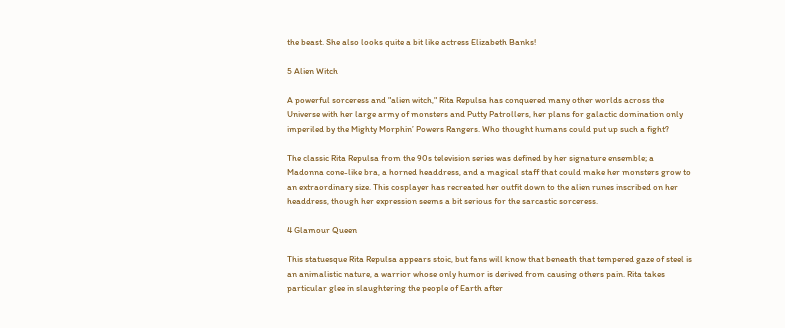the beast. She also looks quite a bit like actress Elizabeth Banks!

5 Alien Witch

A powerful sorceress and "alien witch," Rita Repulsa has conquered many other worlds across the Universe with her large army of monsters and Putty Patrollers, her plans for galactic domination only imperiled by the Mighty Morphin’ Powers Rangers. Who thought humans could put up such a fight?

The classic Rita Repulsa from the 90s television series was defined by her signature ensemble; a Madonna cone-like bra, a horned headdress, and a magical staff that could make her monsters grow to an extraordinary size. This cosplayer has recreated her outfit down to the alien runes inscribed on her headdress, though her expression seems a bit serious for the sarcastic sorceress.

4 Glamour Queen

This statuesque Rita Repulsa appears stoic, but fans will know that beneath that tempered gaze of steel is an animalistic nature, a warrior whose only humor is derived from causing others pain. Rita takes particular glee in slaughtering the people of Earth after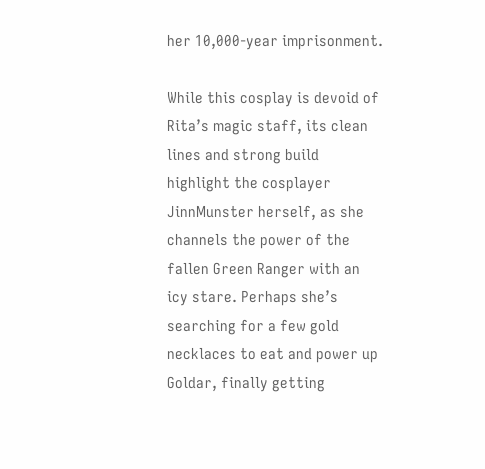her 10,000-year imprisonment.

While this cosplay is devoid of Rita’s magic staff, its clean lines and strong build highlight the cosplayer JinnMunster herself, as she channels the power of the fallen Green Ranger with an icy stare. Perhaps she’s searching for a few gold necklaces to eat and power up Goldar, finally getting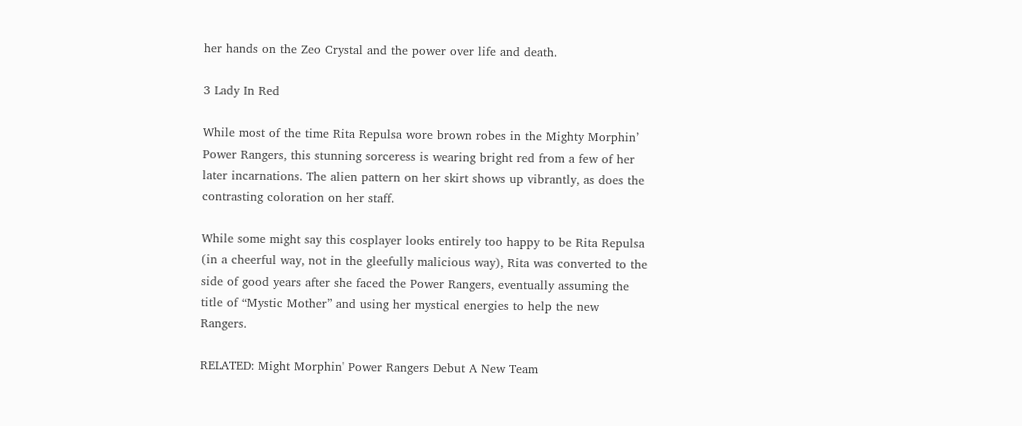her hands on the Zeo Crystal and the power over life and death.

3 Lady In Red

While most of the time Rita Repulsa wore brown robes in the Mighty Morphin’ Power Rangers, this stunning sorceress is wearing bright red from a few of her later incarnations. The alien pattern on her skirt shows up vibrantly, as does the contrasting coloration on her staff.

While some might say this cosplayer looks entirely too happy to be Rita Repulsa (in a cheerful way, not in the gleefully malicious way), Rita was converted to the side of good years after she faced the Power Rangers, eventually assuming the title of “Mystic Mother” and using her mystical energies to help the new Rangers.

RELATED: Might Morphin' Power Rangers Debut A New Team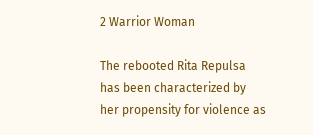2 Warrior Woman

The rebooted Rita Repulsa has been characterized by her propensity for violence as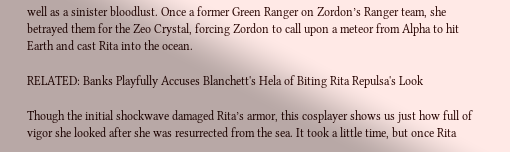well as a sinister bloodlust. Once a former Green Ranger on Zordon’s Ranger team, she betrayed them for the Zeo Crystal, forcing Zordon to call upon a meteor from Alpha to hit Earth and cast Rita into the ocean.

RELATED: Banks Playfully Accuses Blanchett's Hela of Biting Rita Repulsa's Look

Though the initial shockwave damaged Rita’s armor, this cosplayer shows us just how full of vigor she looked after she was resurrected from the sea. It took a little time, but once Rita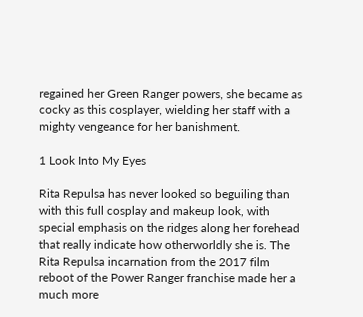regained her Green Ranger powers, she became as cocky as this cosplayer, wielding her staff with a mighty vengeance for her banishment.

1 Look Into My Eyes

Rita Repulsa has never looked so beguiling than with this full cosplay and makeup look, with special emphasis on the ridges along her forehead that really indicate how otherworldly she is. The Rita Repulsa incarnation from the 2017 film reboot of the Power Ranger franchise made her a much more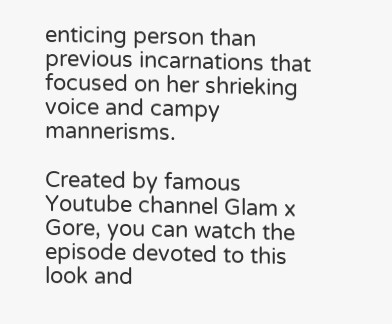enticing person than previous incarnations that focused on her shrieking voice and campy mannerisms.

Created by famous Youtube channel Glam x Gore, you can watch the episode devoted to this look and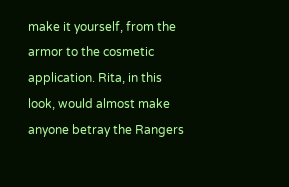make it yourself, from the armor to the cosmetic application. Rita, in this look, would almost make anyone betray the Rangers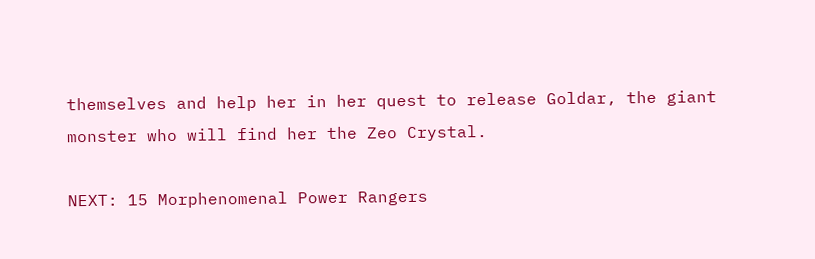themselves and help her in her quest to release Goldar, the giant monster who will find her the Zeo Crystal.

NEXT: 15 Morphenomenal Power Rangers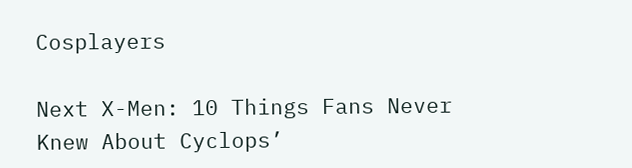Cosplayers

Next X-Men: 10 Things Fans Never Knew About Cyclops’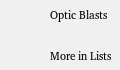Optic Blasts

More in Lists